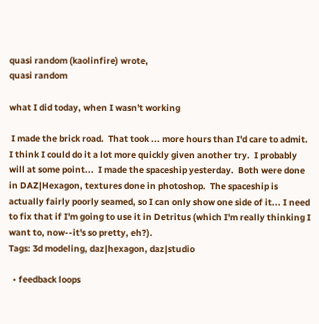quasi random (kaolinfire) wrote,
quasi random

what I did today, when I wasn't working

 I made the brick road.  That took ... more hours than I'd care to admit.  I think I could do it a lot more quickly given another try.  I probably will at some point...  I made the spaceship yesterday.  Both were done in DAZ|Hexagon, textures done in photoshop.  The spaceship is actually fairly poorly seamed, so I can only show one side of it... I need to fix that if I'm going to use it in Detritus (which I'm really thinking I want to, now--it's so pretty, eh?).
Tags: 3d modeling, daz|hexagon, daz|studio

  • feedback loops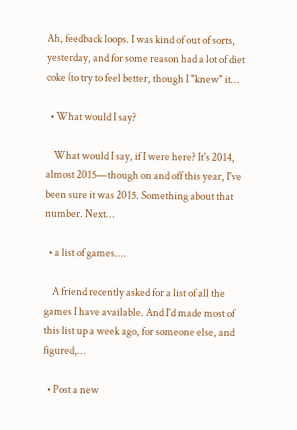Ah, feedback loops. I was kind of out of sorts, yesterday, and for some reason had a lot of diet coke (to try to feel better, though I "knew" it…

  • What would I say?

    What would I say, if I were here? It's 2014, almost 2015—though on and off this year, I've been sure it was 2015. Something about that number. Next…

  • a list of games....

    A friend recently asked for a list of all the games I have available. And I'd made most of this list up a week ago, for someone else, and figured,…

  • Post a new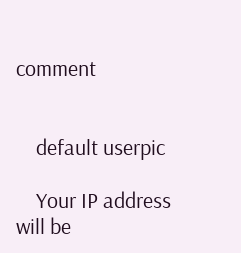comment


    default userpic

    Your IP address will be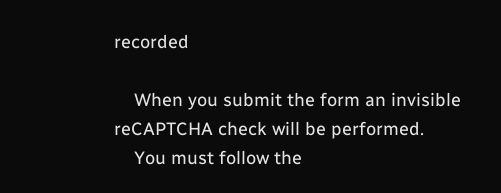recorded

    When you submit the form an invisible reCAPTCHA check will be performed.
    You must follow the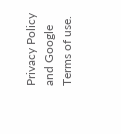Privacy Policy and Google Terms of use.